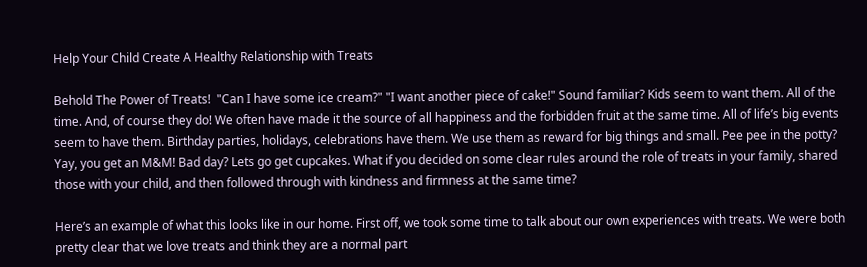Help Your Child Create A Healthy Relationship with Treats

Behold The Power of Treats!  "Can I have some ice cream?" "I want another piece of cake!" Sound familiar? Kids seem to want them. All of the time. And, of course they do! We often have made it the source of all happiness and the forbidden fruit at the same time. All of life’s big events seem to have them. Birthday parties, holidays, celebrations have them. We use them as reward for big things and small. Pee pee in the potty? Yay, you get an M&M! Bad day? Lets go get cupcakes. What if you decided on some clear rules around the role of treats in your family, shared those with your child, and then followed through with kindness and firmness at the same time?

Here’s an example of what this looks like in our home. First off, we took some time to talk about our own experiences with treats. We were both pretty clear that we love treats and think they are a normal part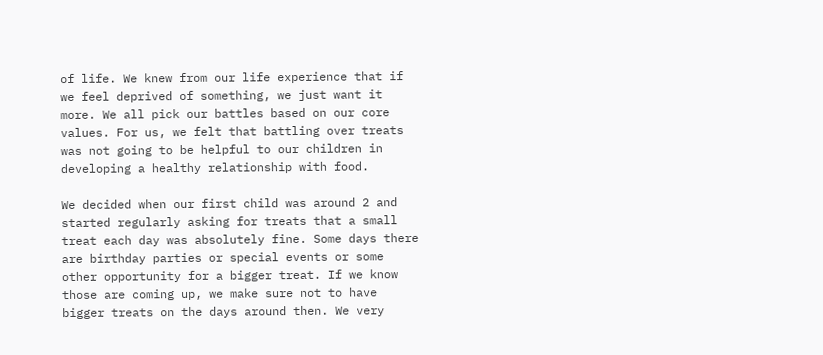of life. We knew from our life experience that if we feel deprived of something, we just want it more. We all pick our battles based on our core values. For us, we felt that battling over treats was not going to be helpful to our children in developing a healthy relationship with food.

We decided when our first child was around 2 and started regularly asking for treats that a small treat each day was absolutely fine. Some days there are birthday parties or special events or some other opportunity for a bigger treat. If we know those are coming up, we make sure not to have bigger treats on the days around then. We very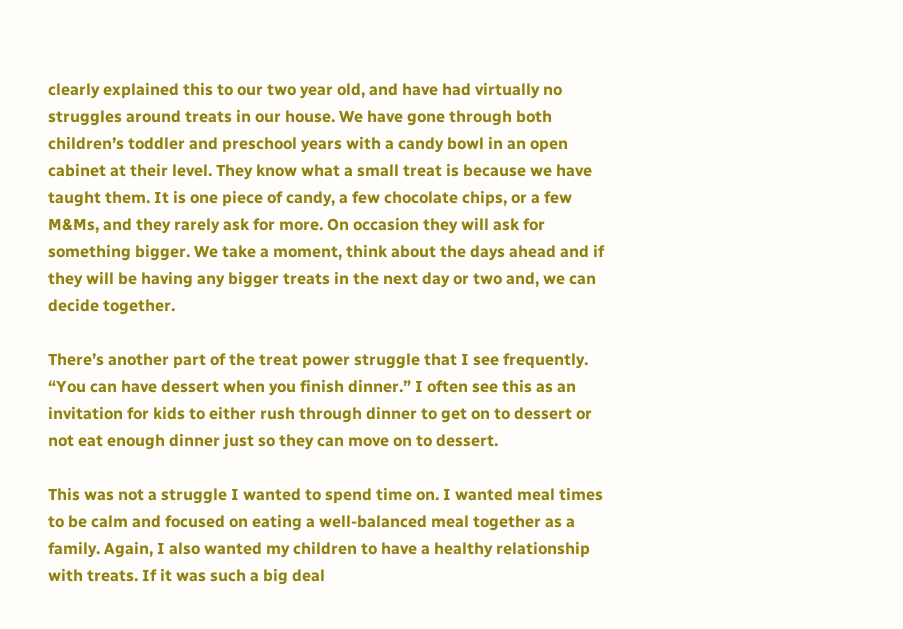clearly explained this to our two year old, and have had virtually no struggles around treats in our house. We have gone through both children’s toddler and preschool years with a candy bowl in an open cabinet at their level. They know what a small treat is because we have taught them. It is one piece of candy, a few chocolate chips, or a few M&Ms, and they rarely ask for more. On occasion they will ask for something bigger. We take a moment, think about the days ahead and if they will be having any bigger treats in the next day or two and, we can decide together.

There’s another part of the treat power struggle that I see frequently. “You can have dessert when you finish dinner.” I often see this as an invitation for kids to either rush through dinner to get on to dessert or not eat enough dinner just so they can move on to dessert.

This was not a struggle I wanted to spend time on. I wanted meal times to be calm and focused on eating a well-balanced meal together as a family. Again, I also wanted my children to have a healthy relationship with treats. If it was such a big deal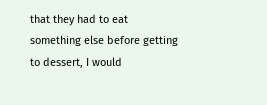that they had to eat something else before getting to dessert, I would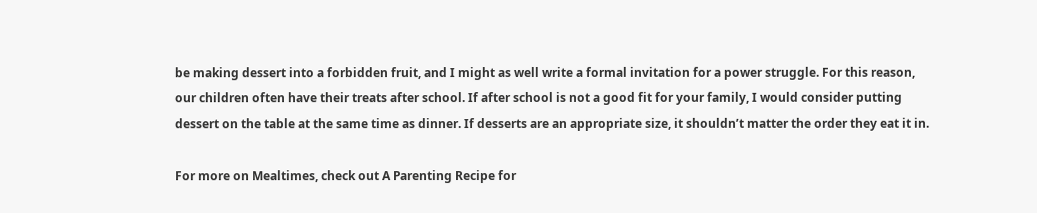be making dessert into a forbidden fruit, and I might as well write a formal invitation for a power struggle. For this reason, our children often have their treats after school. If after school is not a good fit for your family, I would consider putting dessert on the table at the same time as dinner. If desserts are an appropriate size, it shouldn’t matter the order they eat it in.

For more on Mealtimes, check out A Parenting Recipe for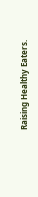Raising Healthy Eaters.